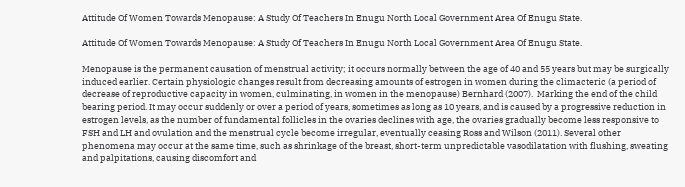Attitude Of Women Towards Menopause: A Study Of Teachers In Enugu North Local Government Area Of Enugu State.

Attitude Of Women Towards Menopause: A Study Of Teachers In Enugu North Local Government Area Of Enugu State.

Menopause is the permanent causation of menstrual activity; it occurs normally between the age of 40 and 55 years but may be surgically induced earlier. Certain physiologic changes result from decreasing amounts of estrogen in women during the climacteric (a period of decrease of reproductive capacity in women, culminating, in women in the menopause) Bernhard (2007).  Marking the end of the child bearing period. It may occur suddenly or over a period of years, sometimes as long as 10 years, and is caused by a progressive reduction in estrogen levels, as the number of fundamental follicles in the ovaries declines with age, the ovaries gradually become less responsive to FSH and LH and ovulation and the menstrual cycle become irregular, eventually ceasing Ross and Wilson (2011). Several other phenomena may occur at the same time, such as shrinkage of the breast, short-term unpredictable vasodilatation with flushing, sweating and palpitations, causing discomfort and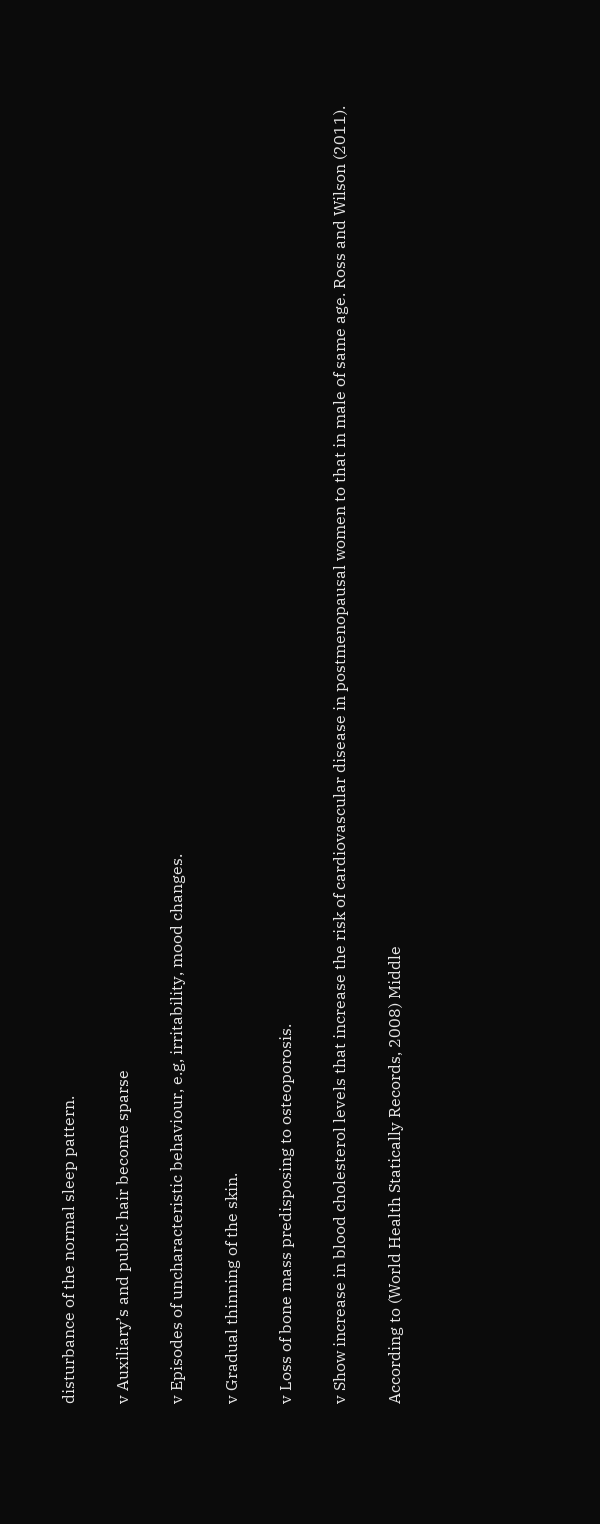disturbance of the normal sleep pattern.

v Auxiliary’s and public hair become sparse

v Episodes of uncharacteristic behaviour, e.g, irritability, mood changes.

v Gradual thinning of the skin.

v Loss of bone mass predisposing to osteoporosis.

v Show increase in blood cholesterol levels that increase the risk of cardiovascular disease in postmenopausal women to that in male of same age. Ross and Wilson (2011).

According to (World Health Statically Records, 2008) Middle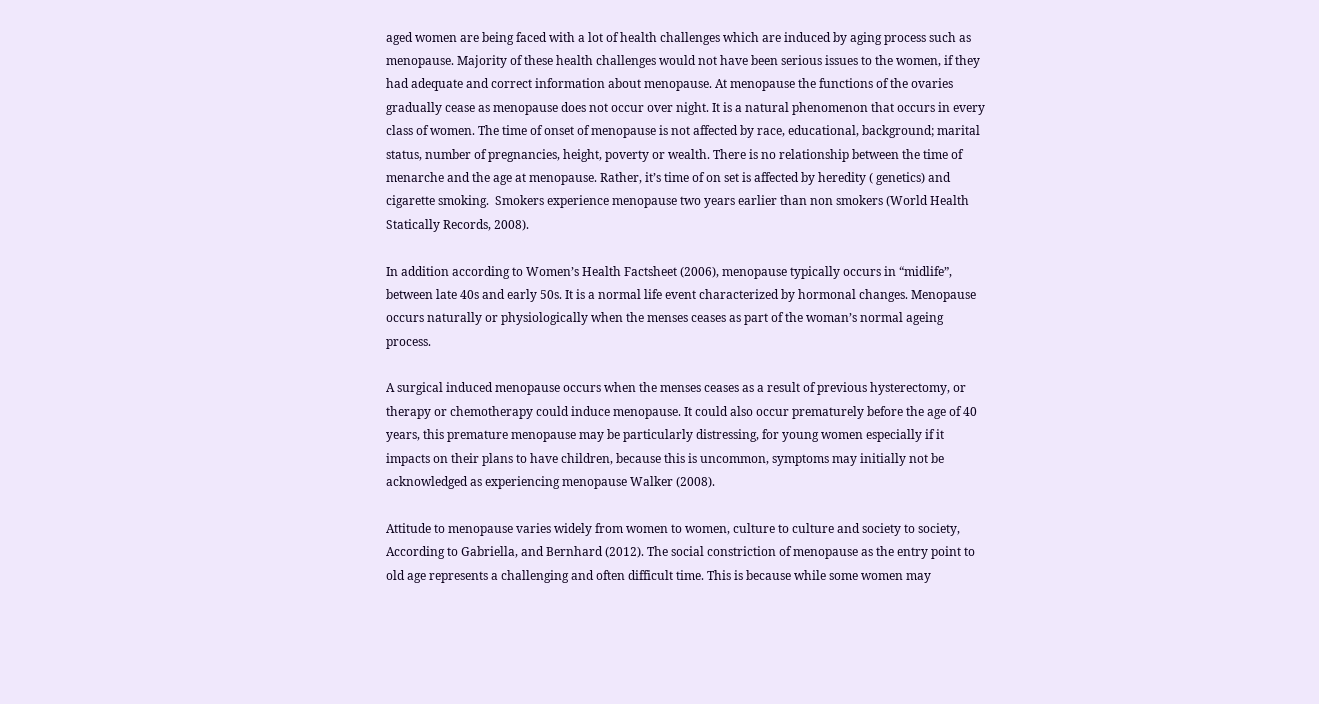aged women are being faced with a lot of health challenges which are induced by aging process such as menopause. Majority of these health challenges would not have been serious issues to the women, if they had adequate and correct information about menopause. At menopause the functions of the ovaries gradually cease as menopause does not occur over night. It is a natural phenomenon that occurs in every class of women. The time of onset of menopause is not affected by race, educational, background; marital status, number of pregnancies, height, poverty or wealth. There is no relationship between the time of menarche and the age at menopause. Rather, it’s time of on set is affected by heredity ( genetics) and cigarette smoking.  Smokers experience menopause two years earlier than non smokers (World Health Statically Records, 2008).

In addition according to Women’s Health Factsheet (2006), menopause typically occurs in “midlife”, between late 40s and early 50s. It is a normal life event characterized by hormonal changes. Menopause occurs naturally or physiologically when the menses ceases as part of the woman’s normal ageing process.

A surgical induced menopause occurs when the menses ceases as a result of previous hysterectomy, or therapy or chemotherapy could induce menopause. It could also occur prematurely before the age of 40 years, this premature menopause may be particularly distressing, for young women especially if it impacts on their plans to have children, because this is uncommon, symptoms may initially not be acknowledged as experiencing menopause Walker (2008).

Attitude to menopause varies widely from women to women, culture to culture and society to society, According to Gabriella, and Bernhard (2012). The social constriction of menopause as the entry point to old age represents a challenging and often difficult time. This is because while some women may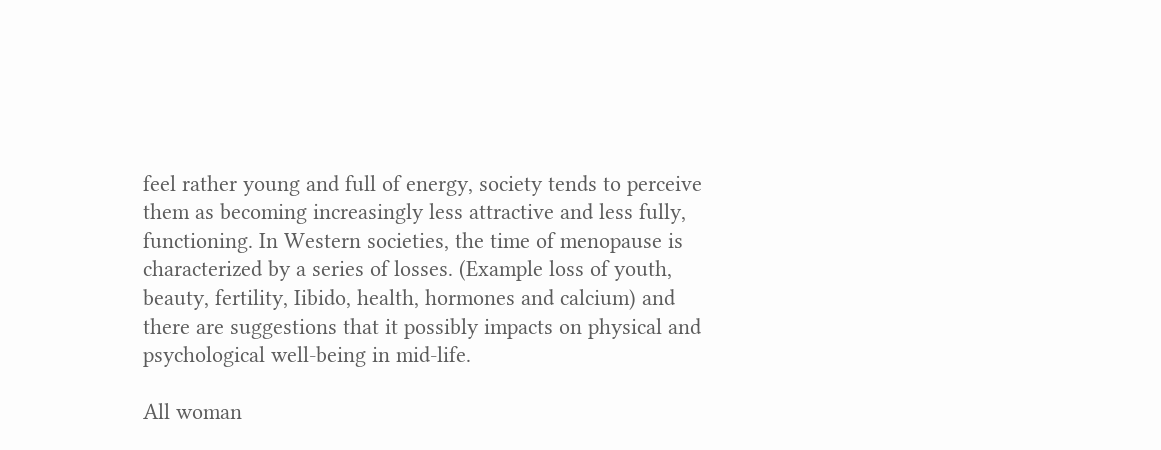feel rather young and full of energy, society tends to perceive them as becoming increasingly less attractive and less fully, functioning. In Western societies, the time of menopause is characterized by a series of losses. (Example loss of youth, beauty, fertility, Iibido, health, hormones and calcium) and there are suggestions that it possibly impacts on physical and psychological well-being in mid-life.

All woman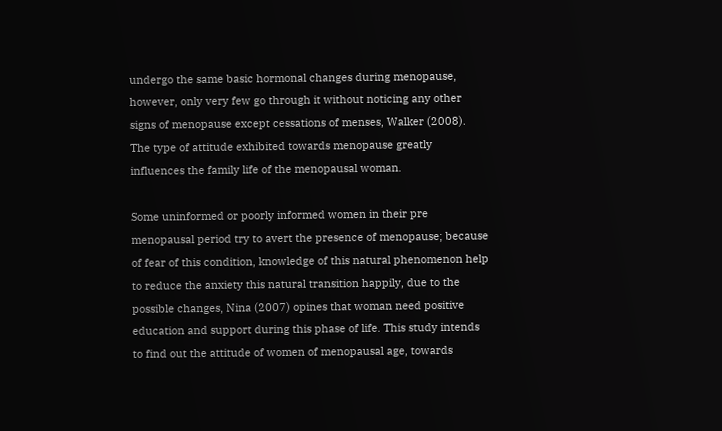undergo the same basic hormonal changes during menopause, however, only very few go through it without noticing any other signs of menopause except cessations of menses, Walker (2008). The type of attitude exhibited towards menopause greatly influences the family life of the menopausal woman.

Some uninformed or poorly informed women in their pre menopausal period try to avert the presence of menopause; because of fear of this condition, knowledge of this natural phenomenon help to reduce the anxiety this natural transition happily, due to the possible changes, Nina (2007) opines that woman need positive education and support during this phase of life. This study intends to find out the attitude of women of menopausal age, towards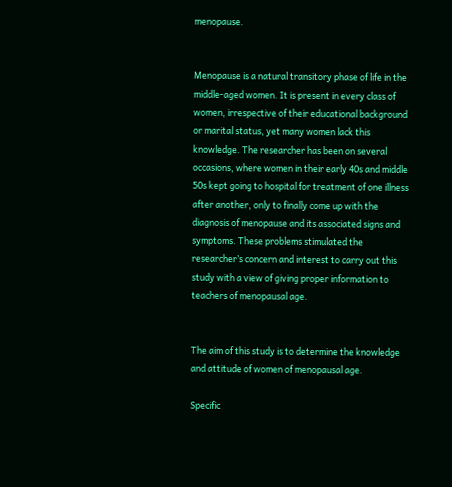menopause.


Menopause is a natural transitory phase of life in the middle-aged women. It is present in every class of women, irrespective of their educational background or marital status, yet many women lack this knowledge. The researcher has been on several occasions, where women in their early 40s and middle 50s kept going to hospital for treatment of one illness after another, only to finally come up with the diagnosis of menopause and its associated signs and symptoms. These problems stimulated the researcher’s concern and interest to carry out this study with a view of giving proper information to teachers of menopausal age.


The aim of this study is to determine the knowledge and attitude of women of menopausal age.

Specific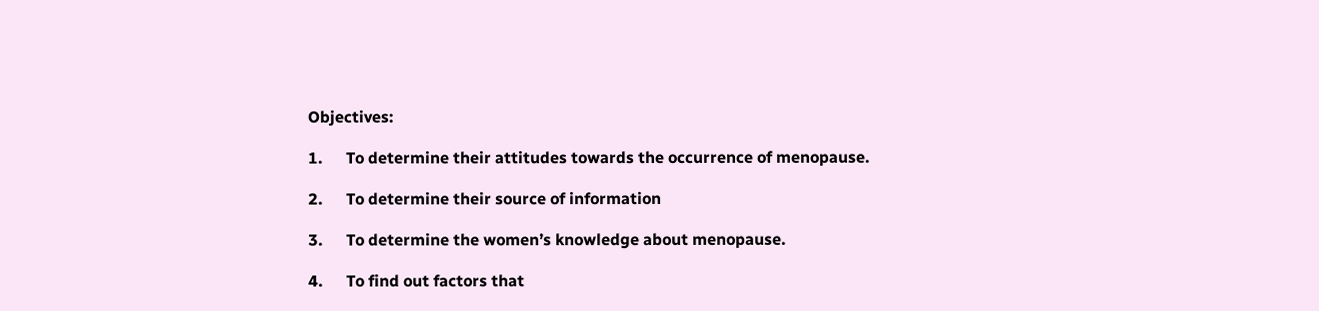Objectives:

1.      To determine their attitudes towards the occurrence of menopause.

2.      To determine their source of information

3.      To determine the women’s knowledge about menopause.

4.      To find out factors that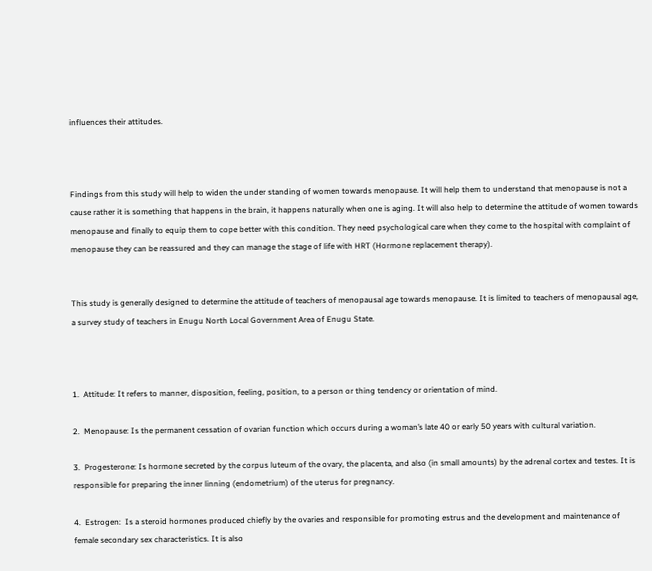influences their attitudes.



Findings from this study will help to widen the under standing of women towards menopause. It will help them to understand that menopause is not a cause rather it is something that happens in the brain, it happens naturally when one is aging. It will also help to determine the attitude of women towards menopause and finally to equip them to cope better with this condition. They need psychological care when they come to the hospital with complaint of menopause they can be reassured and they can manage the stage of life with HRT (Hormone replacement therapy).


This study is generally designed to determine the attitude of teachers of menopausal age towards menopause. It is limited to teachers of menopausal age, a survey study of teachers in Enugu North Local Government Area of Enugu State.



1.  Attitude: It refers to manner, disposition, feeling, position, to a person or thing tendency or orientation of mind.

2.  Menopause: Is the permanent cessation of ovarian function which occurs during a woman’s late 40 or early 50 years with cultural variation.

3.  Progesterone: Is hormone secreted by the corpus luteum of the ovary, the placenta, and also (in small amounts) by the adrenal cortex and testes. It is responsible for preparing the inner linning (endometrium) of the uterus for pregnancy.

4.  Estrogen:  Is a steroid hormones produced chiefly by the ovaries and responsible for promoting estrus and the development and maintenance of female secondary sex characteristics. It is also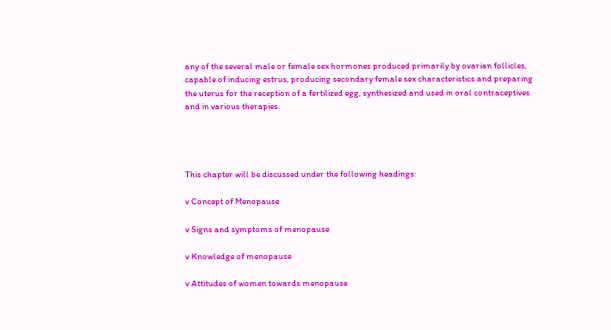any of the several male or female sex hormones produced primarily by ovarian follicles, capable of inducing estrus, producing secondary female sex characteristics and preparing the uterus for the reception of a fertilized egg, synthesized and used in oral contraceptives and in various therapies.




This chapter will be discussed under the following headings:

v Concept of Menopause

v Signs and symptoms of menopause

v Knowledge of menopause

v Attitudes of women towards menopause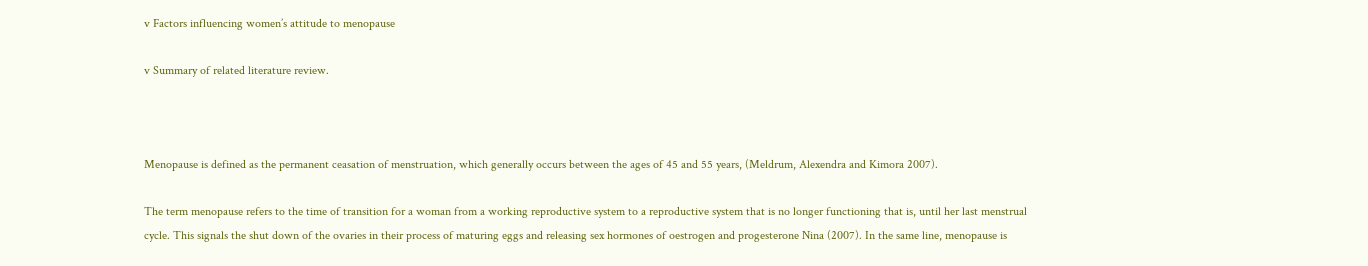v Factors influencing women’s attitude to menopause

v Summary of related literature review.



Menopause is defined as the permanent ceasation of menstruation, which generally occurs between the ages of 45 and 55 years, (Meldrum, Alexendra and Kimora 2007).

The term menopause refers to the time of transition for a woman from a working reproductive system to a reproductive system that is no longer functioning that is, until her last menstrual cycle. This signals the shut down of the ovaries in their process of maturing eggs and releasing sex hormones of oestrogen and progesterone Nina (2007). In the same line, menopause is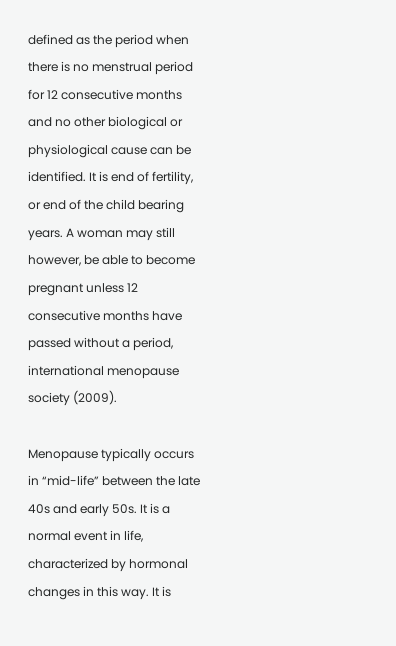defined as the period when there is no menstrual period for 12 consecutive months and no other biological or physiological cause can be identified. It is end of fertility, or end of the child bearing years. A woman may still however, be able to become pregnant unless 12 consecutive months have passed without a period, international menopause society (2009).

Menopause typically occurs in “mid-life” between the late 40s and early 50s. It is a normal event in life, characterized by hormonal changes in this way. It is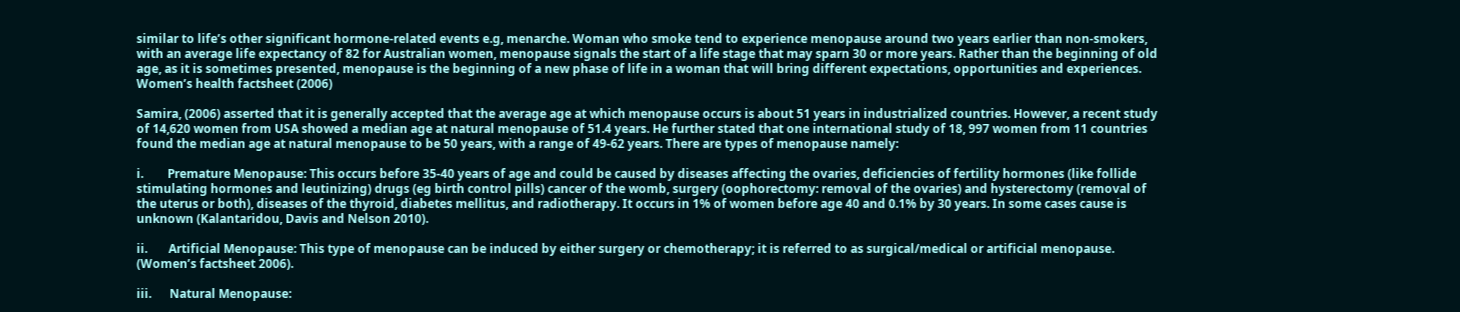similar to life’s other significant hormone-related events e.g, menarche. Woman who smoke tend to experience menopause around two years earlier than non-smokers, with an average life expectancy of 82 for Australian women, menopause signals the start of a life stage that may sparn 30 or more years. Rather than the beginning of old age, as it is sometimes presented, menopause is the beginning of a new phase of life in a woman that will bring different expectations, opportunities and experiences. Women’s health factsheet (2006)

Samira, (2006) asserted that it is generally accepted that the average age at which menopause occurs is about 51 years in industrialized countries. However, a recent study of 14,620 women from USA showed a median age at natural menopause of 51.4 years. He further stated that one international study of 18, 997 women from 11 countries found the median age at natural menopause to be 50 years, with a range of 49-62 years. There are types of menopause namely:

i.        Premature Menopause: This occurs before 35-40 years of age and could be caused by diseases affecting the ovaries, deficiencies of fertility hormones (like follide stimulating hormones and leutinizing) drugs (eg birth control pills) cancer of the womb, surgery (oophorectomy: removal of the ovaries) and hysterectomy (removal of the uterus or both), diseases of the thyroid, diabetes mellitus, and radiotherapy. It occurs in 1% of women before age 40 and 0.1% by 30 years. In some cases cause is unknown (Kalantaridou, Davis and Nelson 2010).

ii.       Artificial Menopause: This type of menopause can be induced by either surgery or chemotherapy; it is referred to as surgical/medical or artificial menopause. (Women’s factsheet 2006).

iii.      Natural Menopause: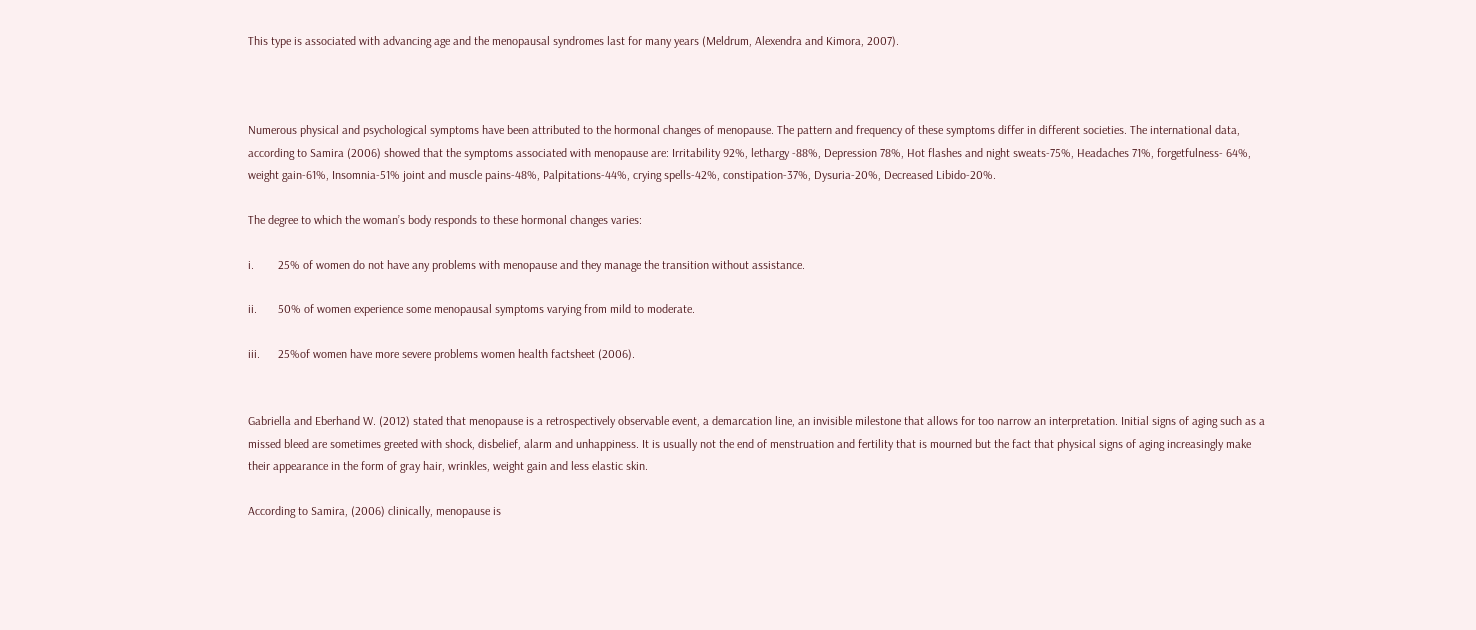This type is associated with advancing age and the menopausal syndromes last for many years (Meldrum, Alexendra and Kimora, 2007).



Numerous physical and psychological symptoms have been attributed to the hormonal changes of menopause. The pattern and frequency of these symptoms differ in different societies. The international data, according to Samira (2006) showed that the symptoms associated with menopause are: Irritability 92%, lethargy -88%, Depression 78%, Hot flashes and night sweats-75%, Headaches 71%, forgetfulness- 64%, weight gain-61%, Insomnia-51% joint and muscle pains-48%, Palpitations-44%, crying spells-42%, constipation-37%, Dysuria-20%, Decreased Libido-20%.

The degree to which the woman’s body responds to these hormonal changes varies:

i.        25% of women do not have any problems with menopause and they manage the transition without assistance.

ii.       50% of women experience some menopausal symptoms varying from mild to moderate.

iii.      25%of women have more severe problems women health factsheet (2006).


Gabriella and Eberhand W. (2012) stated that menopause is a retrospectively observable event, a demarcation line, an invisible milestone that allows for too narrow an interpretation. Initial signs of aging such as a missed bleed are sometimes greeted with shock, disbelief, alarm and unhappiness. It is usually not the end of menstruation and fertility that is mourned but the fact that physical signs of aging increasingly make their appearance in the form of gray hair, wrinkles, weight gain and less elastic skin.

According to Samira, (2006) clinically, menopause is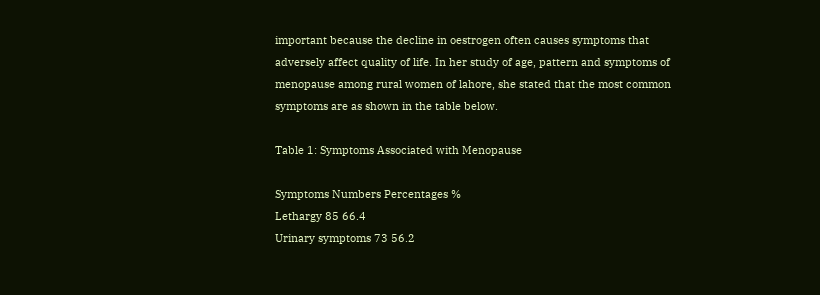important because the decline in oestrogen often causes symptoms that adversely affect quality of life. In her study of age, pattern and symptoms of menopause among rural women of lahore, she stated that the most common symptoms are as shown in the table below.

Table 1: Symptoms Associated with Menopause

Symptoms Numbers Percentages %
Lethargy 85 66.4
Urinary symptoms 73 56.2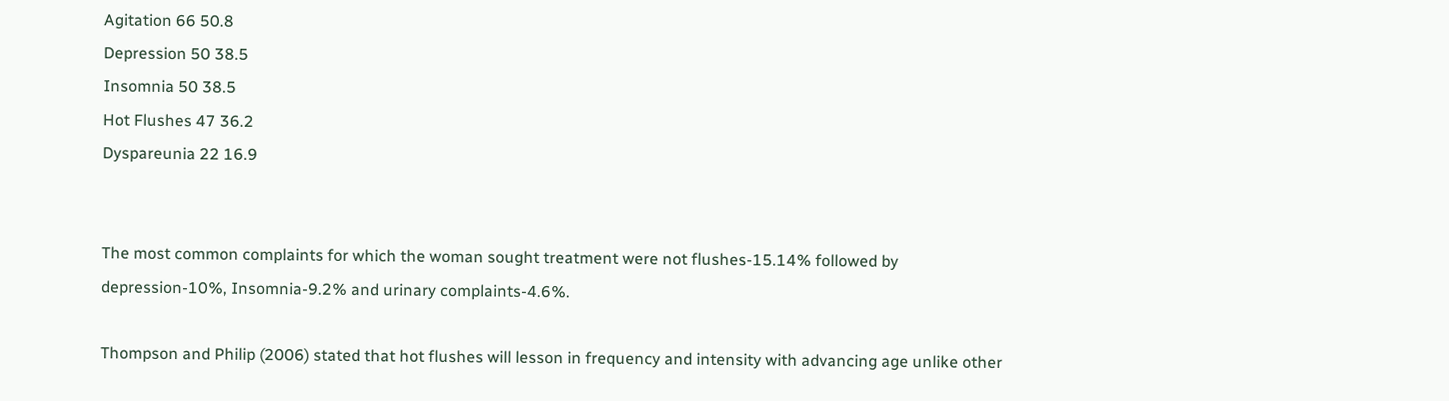Agitation 66 50.8
Depression 50 38.5
Insomnia 50 38.5
Hot Flushes 47 36.2
Dyspareunia 22 16.9


The most common complaints for which the woman sought treatment were not flushes-15.14% followed by depression-10%, Insomnia-9.2% and urinary complaints-4.6%.

Thompson and Philip (2006) stated that hot flushes will lesson in frequency and intensity with advancing age unlike other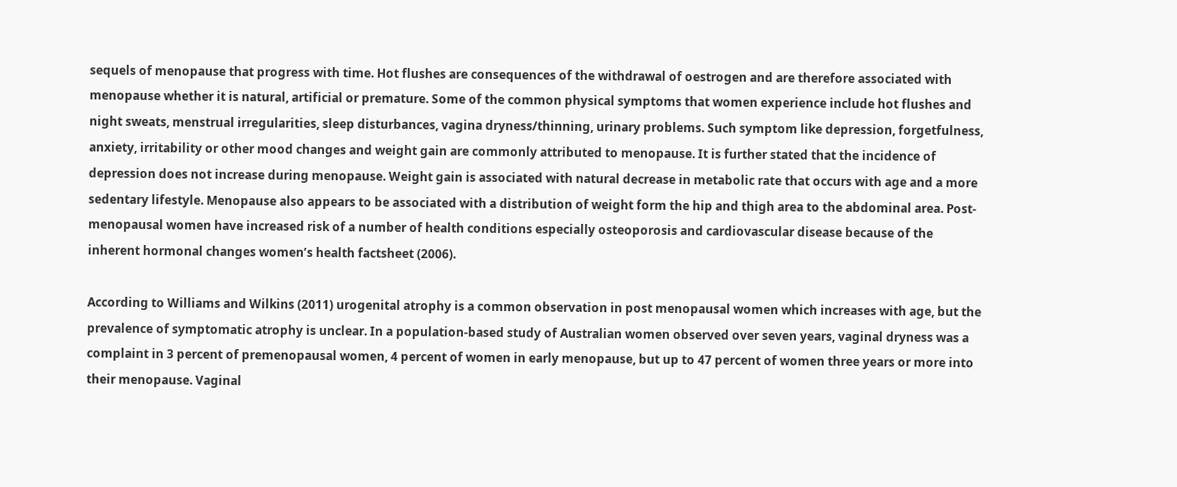sequels of menopause that progress with time. Hot flushes are consequences of the withdrawal of oestrogen and are therefore associated with menopause whether it is natural, artificial or premature. Some of the common physical symptoms that women experience include hot flushes and night sweats, menstrual irregularities, sleep disturbances, vagina dryness/thinning, urinary problems. Such symptom like depression, forgetfulness, anxiety, irritability or other mood changes and weight gain are commonly attributed to menopause. It is further stated that the incidence of depression does not increase during menopause. Weight gain is associated with natural decrease in metabolic rate that occurs with age and a more sedentary lifestyle. Menopause also appears to be associated with a distribution of weight form the hip and thigh area to the abdominal area. Post-menopausal women have increased risk of a number of health conditions especially osteoporosis and cardiovascular disease because of the inherent hormonal changes women’s health factsheet (2006).

According to Williams and Wilkins (2011) urogenital atrophy is a common observation in post menopausal women which increases with age, but the prevalence of symptomatic atrophy is unclear. In a population-based study of Australian women observed over seven years, vaginal dryness was a complaint in 3 percent of premenopausal women, 4 percent of women in early menopause, but up to 47 percent of women three years or more into their menopause. Vaginal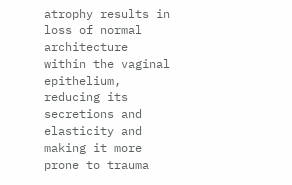atrophy results in loss of normal architecture within the vaginal epithelium, reducing its secretions and elasticity and making it more prone to trauma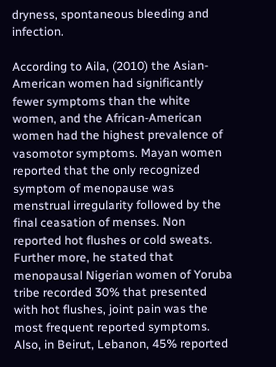dryness, spontaneous bleeding and infection.

According to Aila, (2010) the Asian-American women had significantly fewer symptoms than the white women, and the African-American women had the highest prevalence of vasomotor symptoms. Mayan women reported that the only recognized symptom of menopause was menstrual irregularity followed by the final ceasation of menses. Non reported hot flushes or cold sweats. Further more, he stated that menopausal Nigerian women of Yoruba tribe recorded 30% that presented with hot flushes, joint pain was the most frequent reported symptoms. Also, in Beirut, Lebanon, 45% reported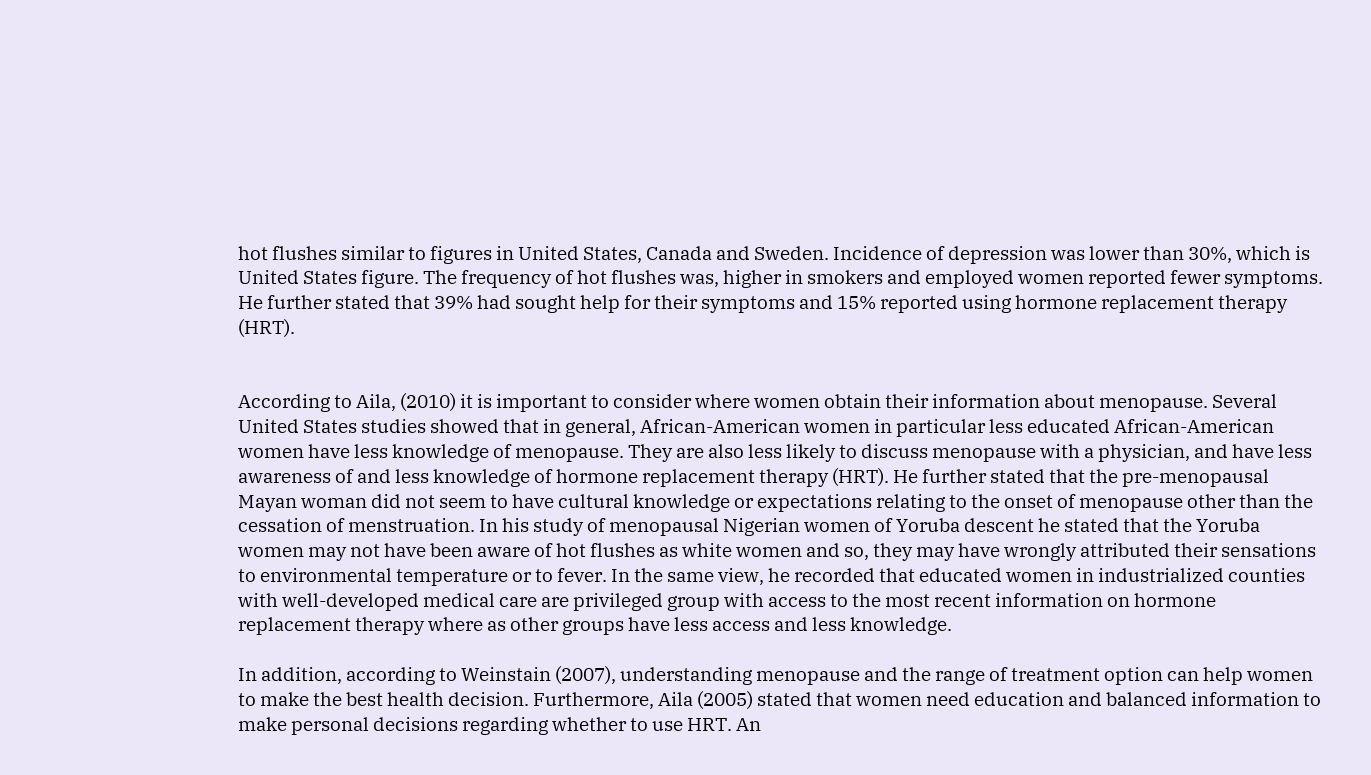hot flushes similar to figures in United States, Canada and Sweden. Incidence of depression was lower than 30%, which is United States figure. The frequency of hot flushes was, higher in smokers and employed women reported fewer symptoms. He further stated that 39% had sought help for their symptoms and 15% reported using hormone replacement therapy (HRT).


According to Aila, (2010) it is important to consider where women obtain their information about menopause. Several United States studies showed that in general, African-American women in particular less educated African-American women have less knowledge of menopause. They are also less likely to discuss menopause with a physician, and have less awareness of and less knowledge of hormone replacement therapy (HRT). He further stated that the pre-menopausal Mayan woman did not seem to have cultural knowledge or expectations relating to the onset of menopause other than the cessation of menstruation. In his study of menopausal Nigerian women of Yoruba descent he stated that the Yoruba women may not have been aware of hot flushes as white women and so, they may have wrongly attributed their sensations to environmental temperature or to fever. In the same view, he recorded that educated women in industrialized counties with well-developed medical care are privileged group with access to the most recent information on hormone replacement therapy where as other groups have less access and less knowledge.

In addition, according to Weinstain (2007), understanding menopause and the range of treatment option can help women to make the best health decision. Furthermore, Aila (2005) stated that women need education and balanced information to make personal decisions regarding whether to use HRT. An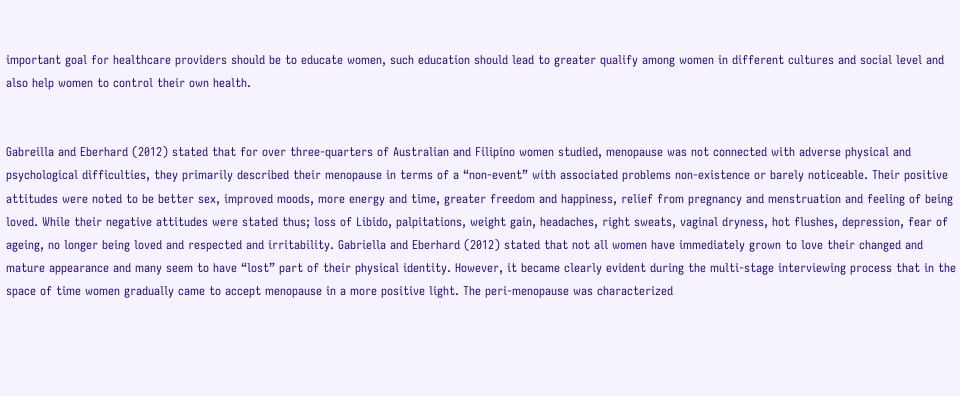important goal for healthcare providers should be to educate women, such education should lead to greater qualify among women in different cultures and social level and also help women to control their own health.


Gabreilla and Eberhard (2012) stated that for over three-quarters of Australian and Filipino women studied, menopause was not connected with adverse physical and psychological difficulties, they primarily described their menopause in terms of a “non-event” with associated problems non-existence or barely noticeable. Their positive attitudes were noted to be better sex, improved moods, more energy and time, greater freedom and happiness, relief from pregnancy and menstruation and feeling of being loved. While their negative attitudes were stated thus; loss of Libido, palpitations, weight gain, headaches, right sweats, vaginal dryness, hot flushes, depression, fear of ageing, no longer being loved and respected and irritability. Gabriella and Eberhard (2012) stated that not all women have immediately grown to love their changed and mature appearance and many seem to have “lost” part of their physical identity. However, it became clearly evident during the multi-stage interviewing process that in the space of time women gradually came to accept menopause in a more positive light. The peri-menopause was characterized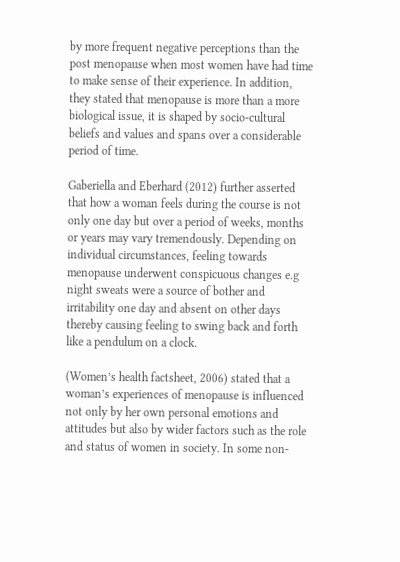by more frequent negative perceptions than the post menopause when most women have had time to make sense of their experience. In addition, they stated that menopause is more than a more biological issue, it is shaped by socio-cultural beliefs and values and spans over a considerable period of time.

Gaberiella and Eberhard (2012) further asserted that how a woman feels during the course is not only one day but over a period of weeks, months or years may vary tremendously. Depending on individual circumstances, feeling towards menopause underwent conspicuous changes e.g night sweats were a source of bother and irritability one day and absent on other days thereby causing feeling to swing back and forth like a pendulum on a clock.

(Women’s health factsheet, 2006) stated that a woman’s experiences of menopause is influenced not only by her own personal emotions and attitudes but also by wider factors such as the role and status of women in society. In some non-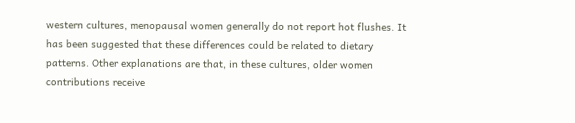western cultures, menopausal women generally do not report hot flushes. It has been suggested that these differences could be related to dietary patterns. Other explanations are that, in these cultures, older women contributions receive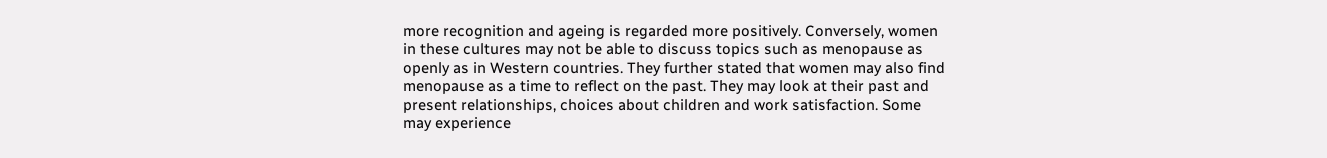more recognition and ageing is regarded more positively. Conversely, women in these cultures may not be able to discuss topics such as menopause as openly as in Western countries. They further stated that women may also find menopause as a time to reflect on the past. They may look at their past and present relationships, choices about children and work satisfaction. Some may experience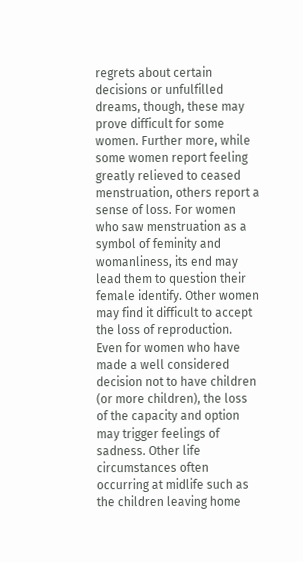regrets about certain decisions or unfulfilled dreams, though, these may prove difficult for some women. Further more, while some women report feeling greatly relieved to ceased menstruation, others report a sense of loss. For women who saw menstruation as a symbol of feminity and womanliness, its end may lead them to question their female identify. Other women may find it difficult to accept the loss of reproduction. Even for women who have made a well considered decision not to have children (or more children), the loss of the capacity and option may trigger feelings of sadness. Other life circumstances often occurring at midlife such as the children leaving home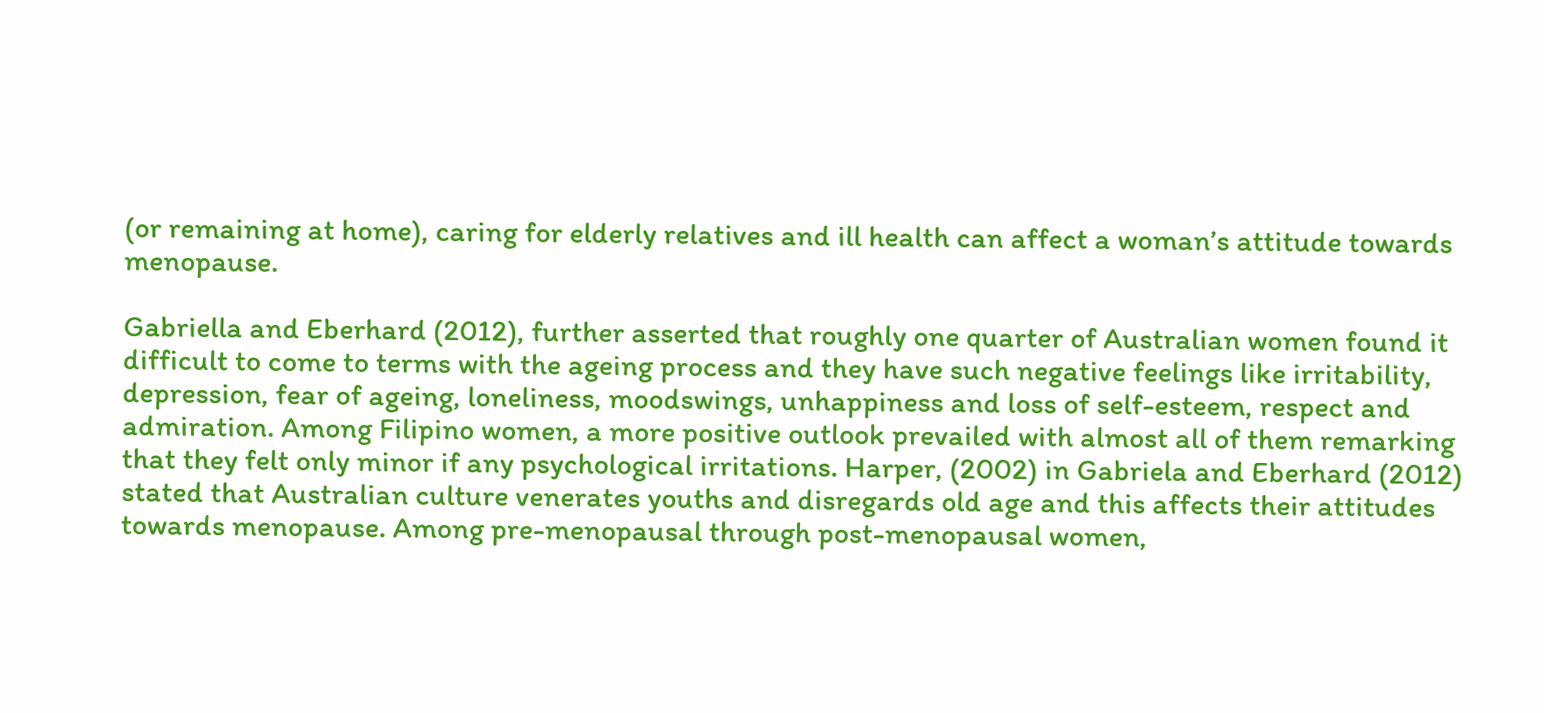(or remaining at home), caring for elderly relatives and ill health can affect a woman’s attitude towards menopause.

Gabriella and Eberhard (2012), further asserted that roughly one quarter of Australian women found it difficult to come to terms with the ageing process and they have such negative feelings like irritability, depression, fear of ageing, loneliness, moodswings, unhappiness and loss of self-esteem, respect and admiration. Among Filipino women, a more positive outlook prevailed with almost all of them remarking that they felt only minor if any psychological irritations. Harper, (2002) in Gabriela and Eberhard (2012) stated that Australian culture venerates youths and disregards old age and this affects their attitudes towards menopause. Among pre-menopausal through post-menopausal women,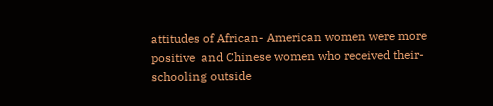attitudes of African- American women were more positive  and Chinese women who received their- schooling outside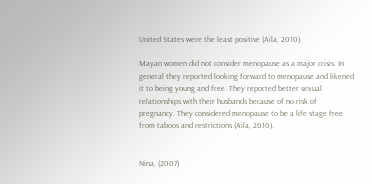United States were the least positive (Aila, 2010).

Mayan women did not consider menopause as a major crisis. In general they reported looking forward to menopause and likened it to being young and free. They reported better sexual relationships with their husbands because of no risk of pregnancy. They considered menopause to be a life stage free from taboos and restrictions (Aila, 2010).


Nina, (2007)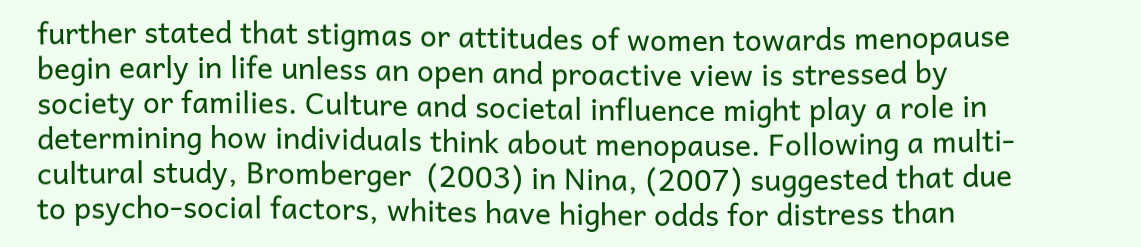further stated that stigmas or attitudes of women towards menopause begin early in life unless an open and proactive view is stressed by society or families. Culture and societal influence might play a role in determining how individuals think about menopause. Following a multi-cultural study, Bromberger  (2003) in Nina, (2007) suggested that due to psycho-social factors, whites have higher odds for distress than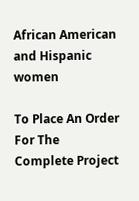African American and Hispanic women

To Place An Order For The Complete Project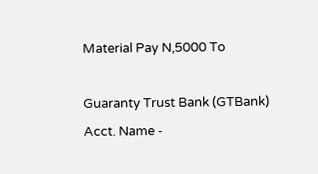Material Pay N,5000 To

Guaranty Trust Bank (GTBank)
Acct. Name -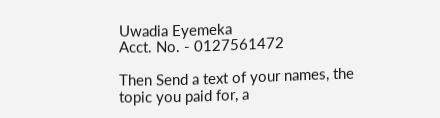Uwadia Eyemeka
Acct. No. - 0127561472

Then Send a text of your names, the topic you paid for, a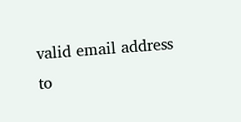valid email address to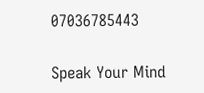07036785443

Speak Your Mind